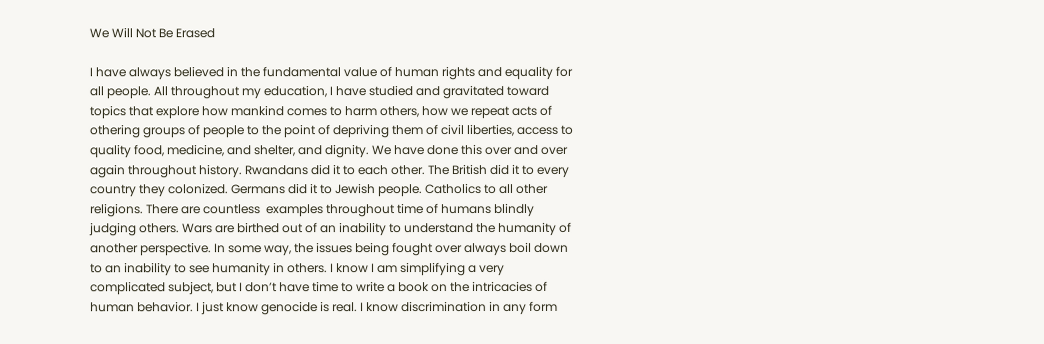We Will Not Be Erased

I have always believed in the fundamental value of human rights and equality for all people. All throughout my education, I have studied and gravitated toward topics that explore how mankind comes to harm others, how we repeat acts of othering groups of people to the point of depriving them of civil liberties, access to quality food, medicine, and shelter, and dignity. We have done this over and over again throughout history. Rwandans did it to each other. The British did it to every country they colonized. Germans did it to Jewish people. Catholics to all other religions. There are countless  examples throughout time of humans blindly judging others. Wars are birthed out of an inability to understand the humanity of another perspective. In some way, the issues being fought over always boil down to an inability to see humanity in others. I know I am simplifying a very complicated subject, but I don’t have time to write a book on the intricacies of human behavior. I just know genocide is real. I know discrimination in any form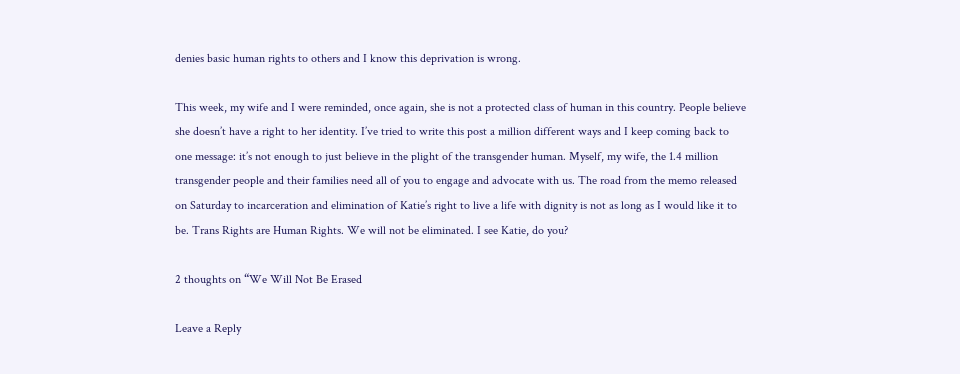denies basic human rights to others and I know this deprivation is wrong.

This week, my wife and I were reminded, once again, she is not a protected class of human in this country. People believe she doesn’t have a right to her identity. I’ve tried to write this post a million different ways and I keep coming back to one message: it’s not enough to just believe in the plight of the transgender human. Myself, my wife, the 1.4 million transgender people and their families need all of you to engage and advocate with us. The road from the memo released on Saturday to incarceration and elimination of Katie’s right to live a life with dignity is not as long as I would like it to be. Trans Rights are Human Rights. We will not be eliminated. I see Katie, do you?

2 thoughts on “We Will Not Be Erased

Leave a Reply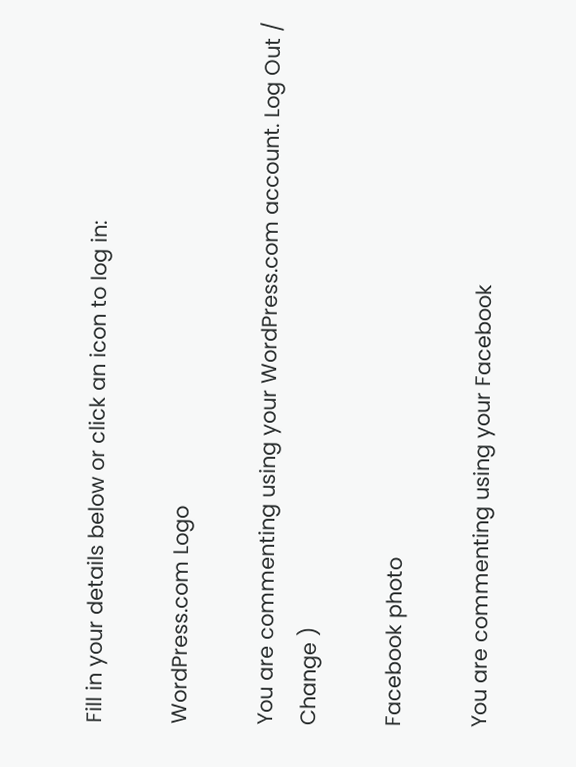Fill in your details below or click an icon to log in:

WordPress.com Logo

You are commenting using your WordPress.com account. Log Out /  Change )

Facebook photo

You are commenting using your Facebook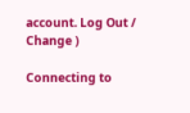account. Log Out /  Change )

Connecting to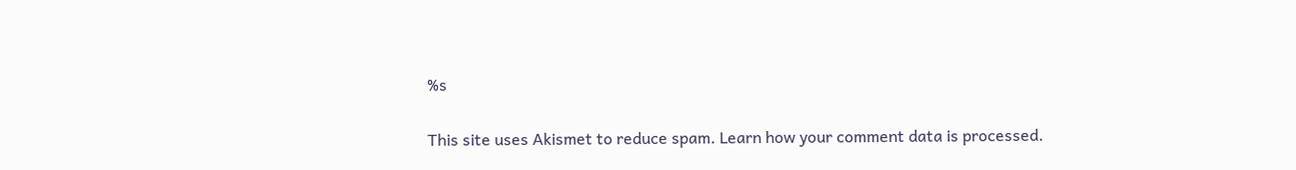%s

This site uses Akismet to reduce spam. Learn how your comment data is processed.